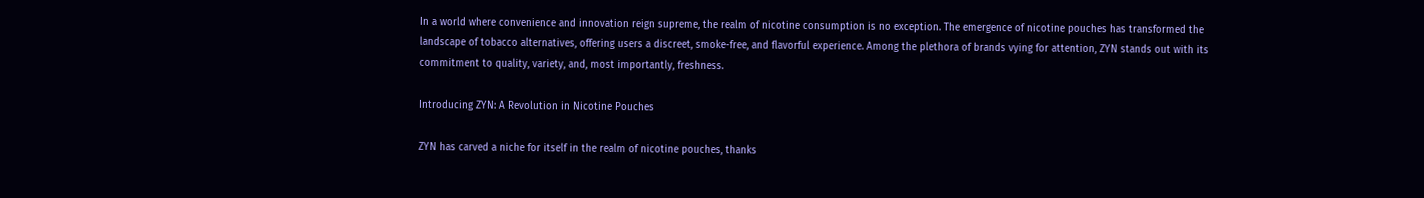In a world where convenience and innovation reign supreme, the realm of nicotine consumption is no exception. The emergence of nicotine pouches has transformed the landscape of tobacco alternatives, offering users a discreet, smoke-free, and flavorful experience. Among the plethora of brands vying for attention, ZYN stands out with its commitment to quality, variety, and, most importantly, freshness.

Introducing ZYN: A Revolution in Nicotine Pouches

ZYN has carved a niche for itself in the realm of nicotine pouches, thanks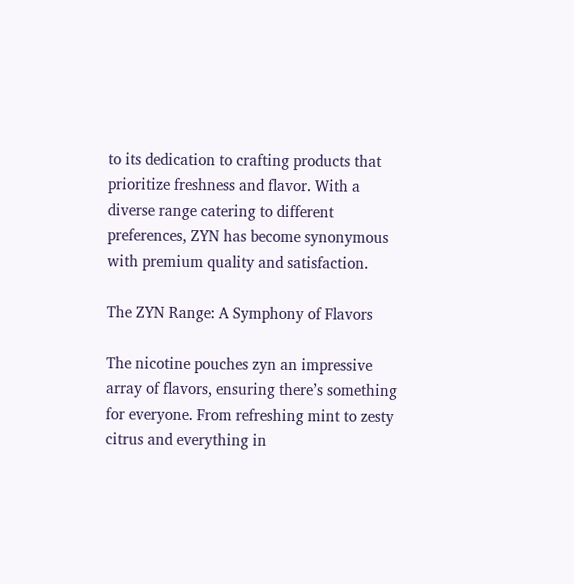to its dedication to crafting products that prioritize freshness and flavor. With a diverse range catering to different preferences, ZYN has become synonymous with premium quality and satisfaction.

The ZYN Range: A Symphony of Flavors

The nicotine pouches zyn an impressive array of flavors, ensuring there’s something for everyone. From refreshing mint to zesty citrus and everything in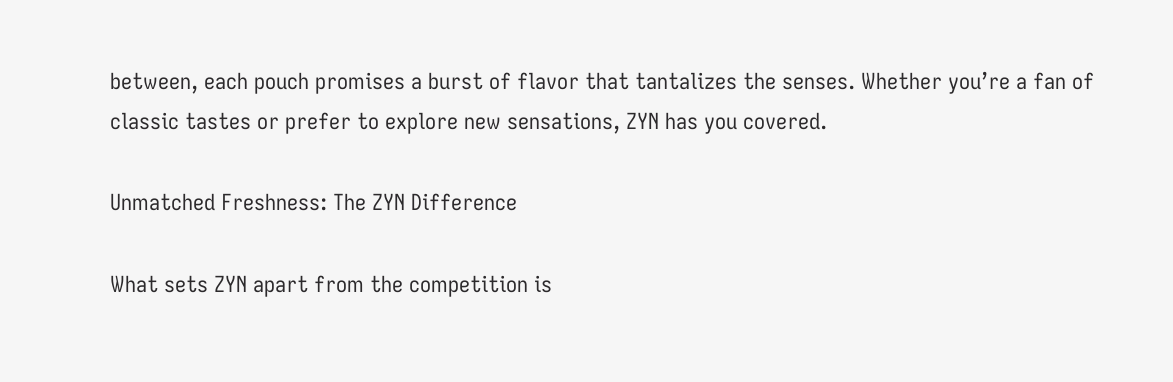between, each pouch promises a burst of flavor that tantalizes the senses. Whether you’re a fan of classic tastes or prefer to explore new sensations, ZYN has you covered.

Unmatched Freshness: The ZYN Difference

What sets ZYN apart from the competition is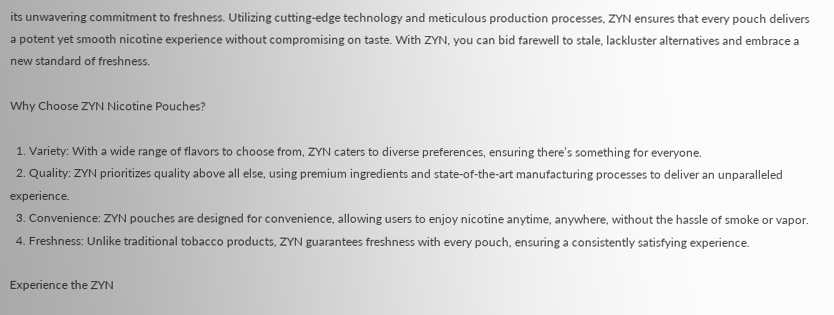its unwavering commitment to freshness. Utilizing cutting-edge technology and meticulous production processes, ZYN ensures that every pouch delivers a potent yet smooth nicotine experience without compromising on taste. With ZYN, you can bid farewell to stale, lackluster alternatives and embrace a new standard of freshness.

Why Choose ZYN Nicotine Pouches?

  1. Variety: With a wide range of flavors to choose from, ZYN caters to diverse preferences, ensuring there’s something for everyone.
  2. Quality: ZYN prioritizes quality above all else, using premium ingredients and state-of-the-art manufacturing processes to deliver an unparalleled experience.
  3. Convenience: ZYN pouches are designed for convenience, allowing users to enjoy nicotine anytime, anywhere, without the hassle of smoke or vapor.
  4. Freshness: Unlike traditional tobacco products, ZYN guarantees freshness with every pouch, ensuring a consistently satisfying experience.

Experience the ZYN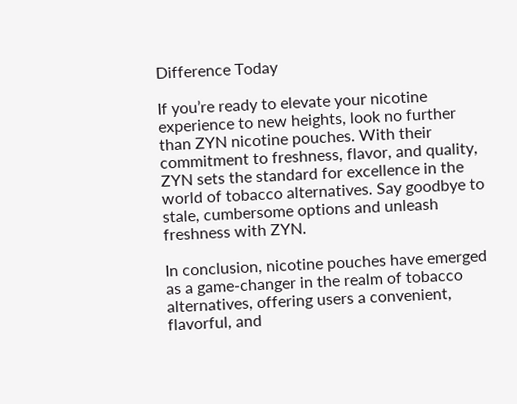Difference Today

If you’re ready to elevate your nicotine experience to new heights, look no further than ZYN nicotine pouches. With their commitment to freshness, flavor, and quality, ZYN sets the standard for excellence in the world of tobacco alternatives. Say goodbye to stale, cumbersome options and unleash freshness with ZYN.

In conclusion, nicotine pouches have emerged as a game-changer in the realm of tobacco alternatives, offering users a convenient, flavorful, and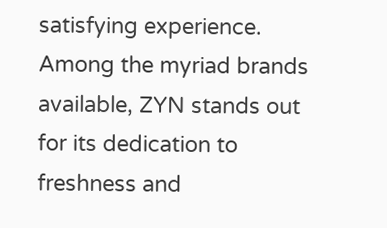satisfying experience. Among the myriad brands available, ZYN stands out for its dedication to freshness and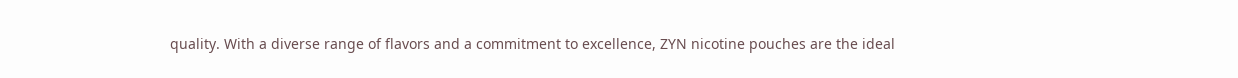quality. With a diverse range of flavors and a commitment to excellence, ZYN nicotine pouches are the ideal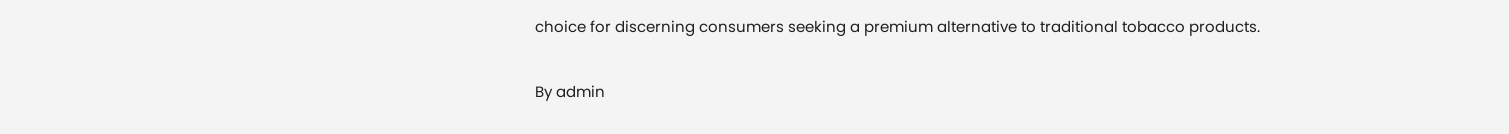choice for discerning consumers seeking a premium alternative to traditional tobacco products.

By admin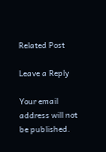Related Post

Leave a Reply

Your email address will not be published.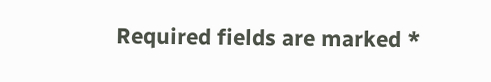Required fields are marked *